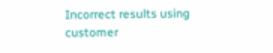Incorrect results using customer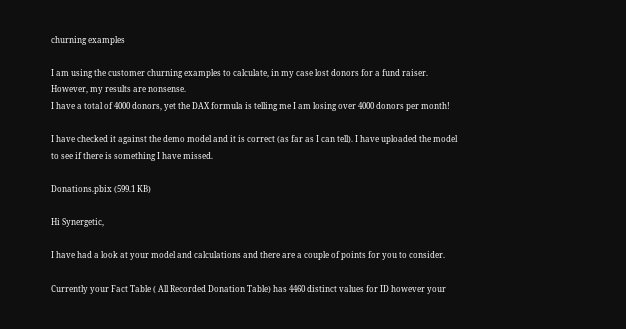churning examples

I am using the customer churning examples to calculate, in my case lost donors for a fund raiser.
However, my results are nonsense.
I have a total of 4000 donors, yet the DAX formula is telling me I am losing over 4000 donors per month!

I have checked it against the demo model and it is correct (as far as I can tell). I have uploaded the model to see if there is something I have missed.

Donations.pbix (599.1 KB)

Hi Synergetic,

I have had a look at your model and calculations and there are a couple of points for you to consider.

Currently your Fact Table ( All Recorded Donation Table) has 4460 distinct values for ID however your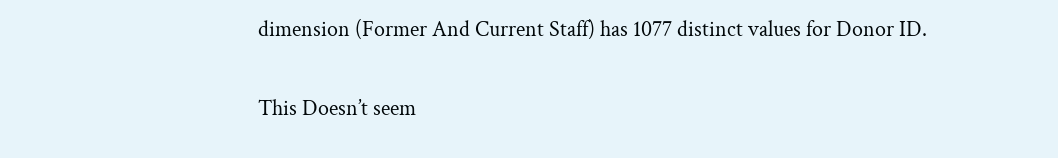dimension (Former And Current Staff) has 1077 distinct values for Donor ID.

This Doesn’t seem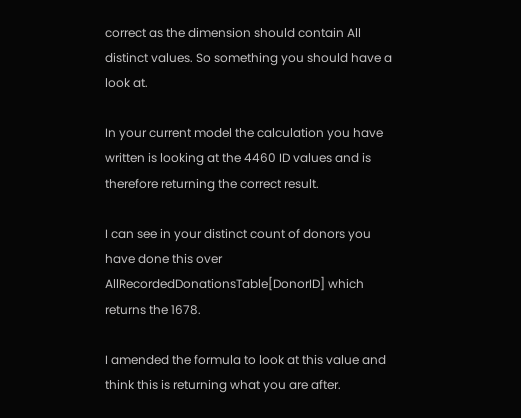correct as the dimension should contain All distinct values. So something you should have a look at.

In your current model the calculation you have written is looking at the 4460 ID values and is therefore returning the correct result.

I can see in your distinct count of donors you have done this over AllRecordedDonationsTable[DonorID] which returns the 1678.

I amended the formula to look at this value and think this is returning what you are after.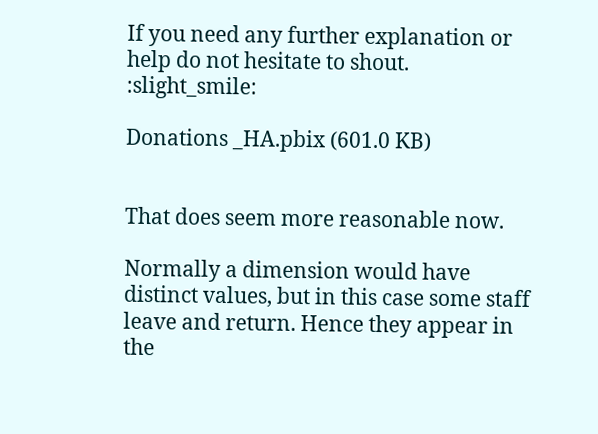If you need any further explanation or help do not hesitate to shout. :slight_smile:

Donations _HA.pbix (601.0 KB)


That does seem more reasonable now.

Normally a dimension would have distinct values, but in this case some staff leave and return. Hence they appear in the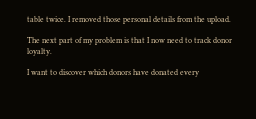table twice. I removed those personal details from the upload.

The next part of my problem is that I now need to track donor loyalty.

I want to discover which donors have donated every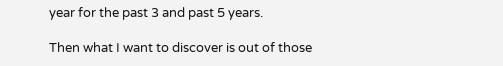year for the past 3 and past 5 years.

Then what I want to discover is out of those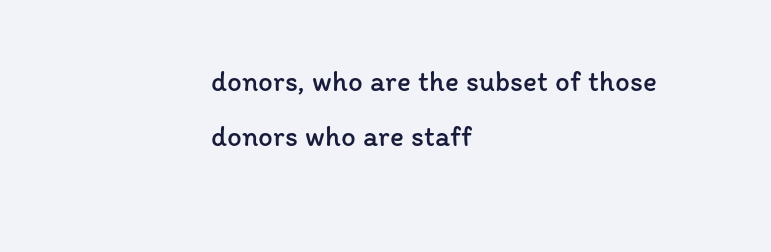donors, who are the subset of those donors who are staff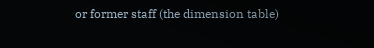or former staff (the dimension table)